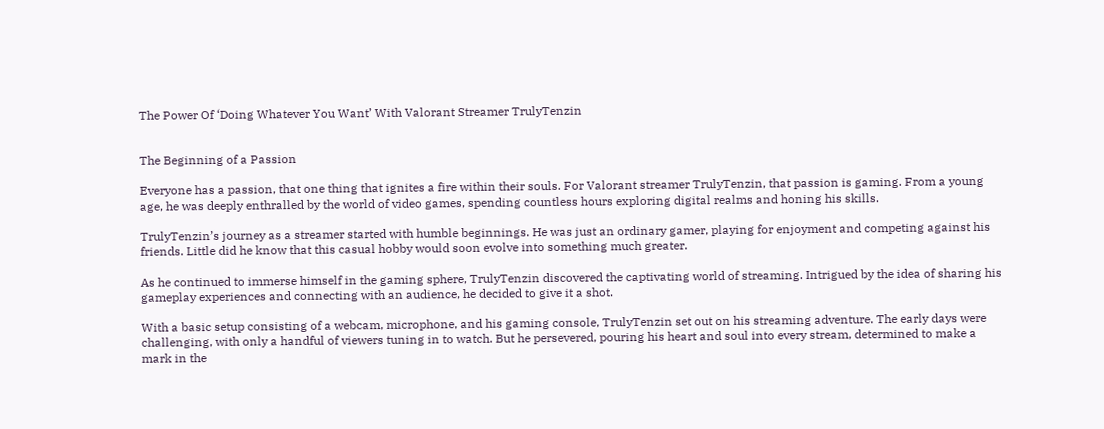The Power Of ‘Doing Whatever You Want’ With Valorant Streamer TrulyTenzin


The Beginning of a Passion

Everyone has a passion, that one thing that ignites a fire within their souls. For Valorant streamer TrulyTenzin, that passion is gaming. From a young age, he was deeply enthralled by the world of video games, spending countless hours exploring digital realms and honing his skills.

TrulyTenzin’s journey as a streamer started with humble beginnings. He was just an ordinary gamer, playing for enjoyment and competing against his friends. Little did he know that this casual hobby would soon evolve into something much greater.

As he continued to immerse himself in the gaming sphere, TrulyTenzin discovered the captivating world of streaming. Intrigued by the idea of sharing his gameplay experiences and connecting with an audience, he decided to give it a shot.

With a basic setup consisting of a webcam, microphone, and his gaming console, TrulyTenzin set out on his streaming adventure. The early days were challenging, with only a handful of viewers tuning in to watch. But he persevered, pouring his heart and soul into every stream, determined to make a mark in the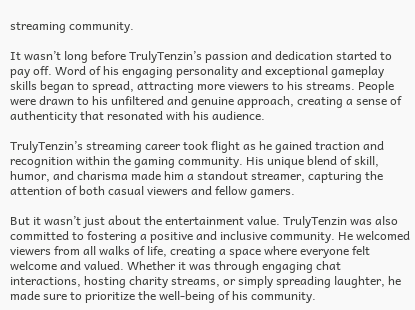streaming community.

It wasn’t long before TrulyTenzin’s passion and dedication started to pay off. Word of his engaging personality and exceptional gameplay skills began to spread, attracting more viewers to his streams. People were drawn to his unfiltered and genuine approach, creating a sense of authenticity that resonated with his audience.

TrulyTenzin’s streaming career took flight as he gained traction and recognition within the gaming community. His unique blend of skill, humor, and charisma made him a standout streamer, capturing the attention of both casual viewers and fellow gamers.

But it wasn’t just about the entertainment value. TrulyTenzin was also committed to fostering a positive and inclusive community. He welcomed viewers from all walks of life, creating a space where everyone felt welcome and valued. Whether it was through engaging chat interactions, hosting charity streams, or simply spreading laughter, he made sure to prioritize the well-being of his community.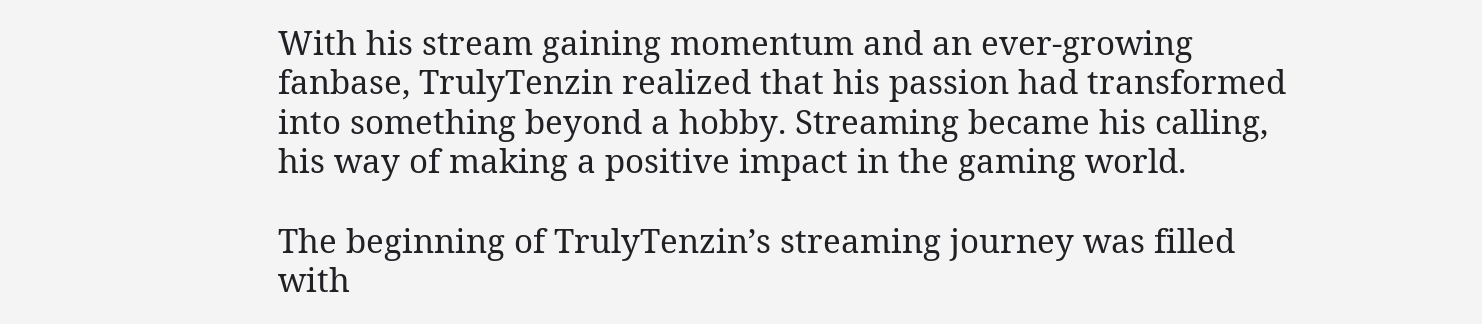With his stream gaining momentum and an ever-growing fanbase, TrulyTenzin realized that his passion had transformed into something beyond a hobby. Streaming became his calling, his way of making a positive impact in the gaming world.

The beginning of TrulyTenzin’s streaming journey was filled with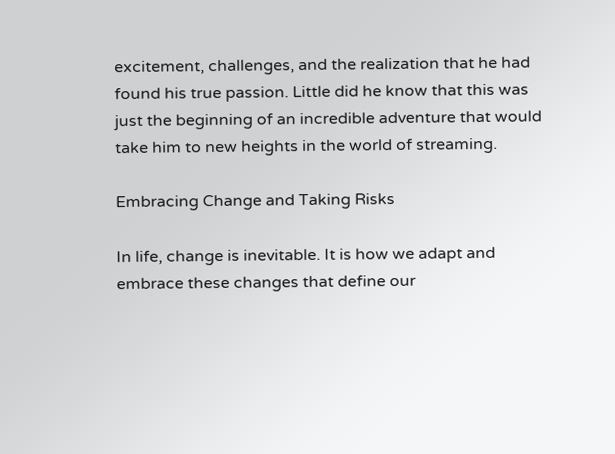excitement, challenges, and the realization that he had found his true passion. Little did he know that this was just the beginning of an incredible adventure that would take him to new heights in the world of streaming.

Embracing Change and Taking Risks

In life, change is inevitable. It is how we adapt and embrace these changes that define our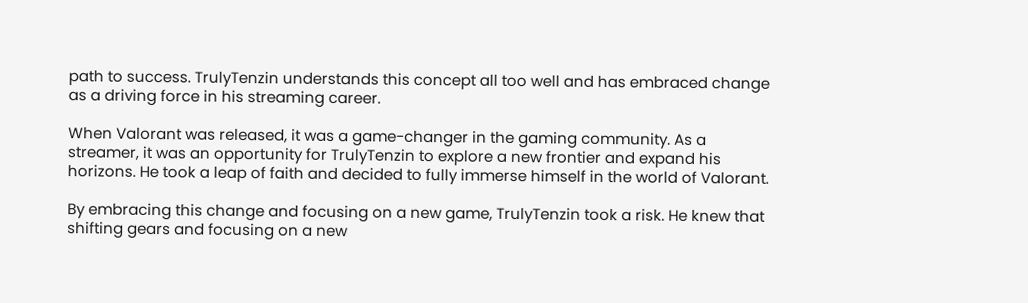path to success. TrulyTenzin understands this concept all too well and has embraced change as a driving force in his streaming career.

When Valorant was released, it was a game-changer in the gaming community. As a streamer, it was an opportunity for TrulyTenzin to explore a new frontier and expand his horizons. He took a leap of faith and decided to fully immerse himself in the world of Valorant.

By embracing this change and focusing on a new game, TrulyTenzin took a risk. He knew that shifting gears and focusing on a new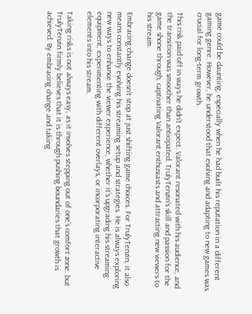game could be daunting, especially when he had built his reputation in a different gaming genre. However, he understood that evolving and adapting to new games was crucial for long-term growth.

This risk paid off in ways he didn’t expect. Valorant resonated with his audience, and the transition was smoother than anticipated. TrulyTenzin’s skill and passion for the game shone through, captivating Valorant enthusiasts and attracting new viewers to his stream.

Embracing change doesn’t stop at just shifting game choices. For TrulyTenzin, it also means constantly evolving his streaming setup and strategies. He is always exploring new ways to enhance the viewer experience, whether it’s upgrading his streaming equipment, experimenting with different overlays, or incorporating interactive elements into his stream.

Taking risks is not always easy, as it involves stepping out of one’s comfort zone, but TrulyTenzin firmly believes that it is through pushing boundaries that growth is achieved. By embracing change and taking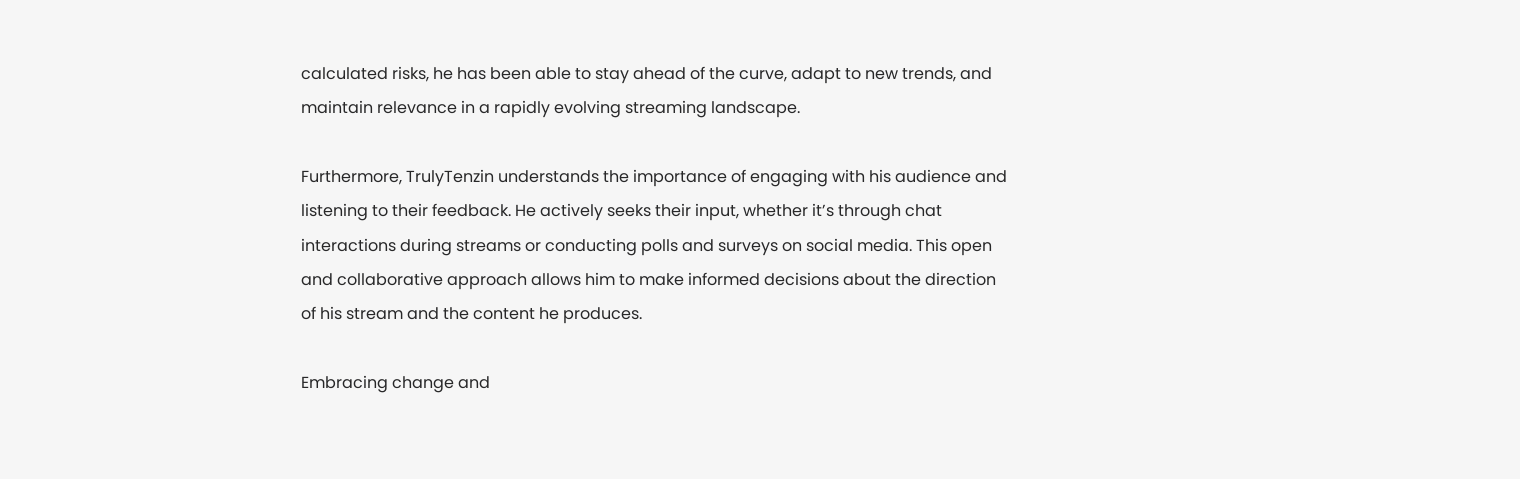calculated risks, he has been able to stay ahead of the curve, adapt to new trends, and maintain relevance in a rapidly evolving streaming landscape.

Furthermore, TrulyTenzin understands the importance of engaging with his audience and listening to their feedback. He actively seeks their input, whether it’s through chat interactions during streams or conducting polls and surveys on social media. This open and collaborative approach allows him to make informed decisions about the direction of his stream and the content he produces.

Embracing change and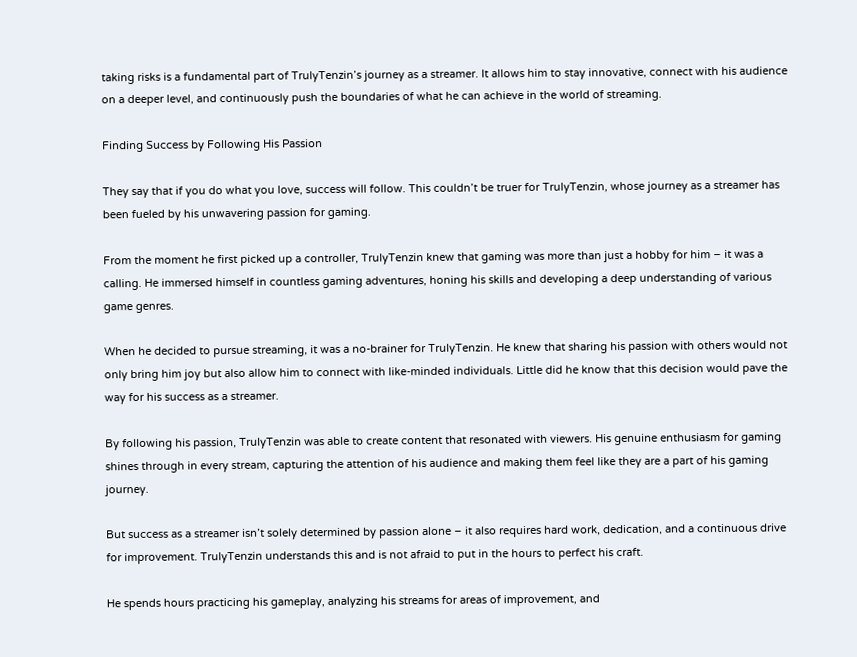taking risks is a fundamental part of TrulyTenzin’s journey as a streamer. It allows him to stay innovative, connect with his audience on a deeper level, and continuously push the boundaries of what he can achieve in the world of streaming.

Finding Success by Following His Passion

They say that if you do what you love, success will follow. This couldn’t be truer for TrulyTenzin, whose journey as a streamer has been fueled by his unwavering passion for gaming.

From the moment he first picked up a controller, TrulyTenzin knew that gaming was more than just a hobby for him – it was a calling. He immersed himself in countless gaming adventures, honing his skills and developing a deep understanding of various game genres.

When he decided to pursue streaming, it was a no-brainer for TrulyTenzin. He knew that sharing his passion with others would not only bring him joy but also allow him to connect with like-minded individuals. Little did he know that this decision would pave the way for his success as a streamer.

By following his passion, TrulyTenzin was able to create content that resonated with viewers. His genuine enthusiasm for gaming shines through in every stream, capturing the attention of his audience and making them feel like they are a part of his gaming journey.

But success as a streamer isn’t solely determined by passion alone – it also requires hard work, dedication, and a continuous drive for improvement. TrulyTenzin understands this and is not afraid to put in the hours to perfect his craft.

He spends hours practicing his gameplay, analyzing his streams for areas of improvement, and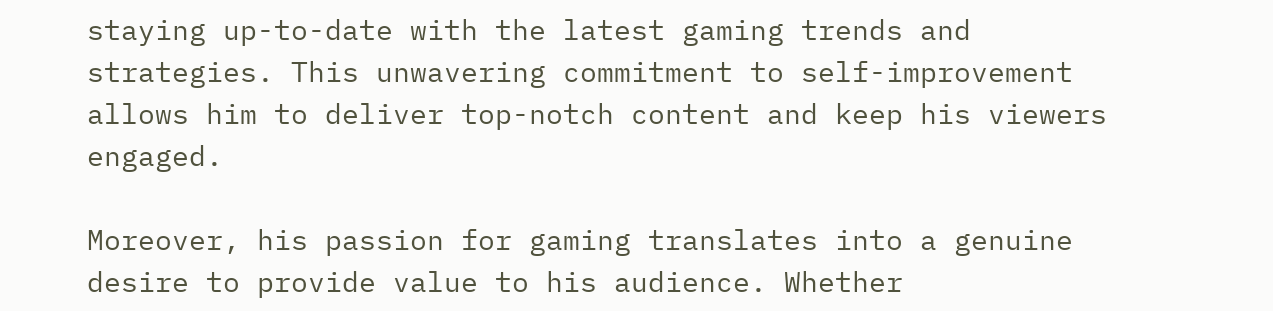staying up-to-date with the latest gaming trends and strategies. This unwavering commitment to self-improvement allows him to deliver top-notch content and keep his viewers engaged.

Moreover, his passion for gaming translates into a genuine desire to provide value to his audience. Whether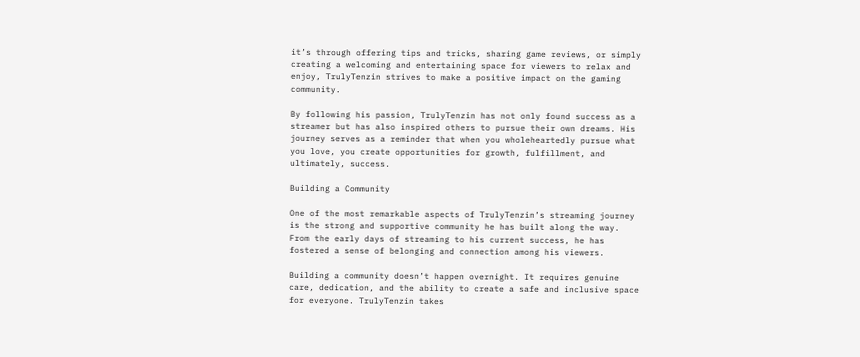it’s through offering tips and tricks, sharing game reviews, or simply creating a welcoming and entertaining space for viewers to relax and enjoy, TrulyTenzin strives to make a positive impact on the gaming community.

By following his passion, TrulyTenzin has not only found success as a streamer but has also inspired others to pursue their own dreams. His journey serves as a reminder that when you wholeheartedly pursue what you love, you create opportunities for growth, fulfillment, and ultimately, success.

Building a Community

One of the most remarkable aspects of TrulyTenzin’s streaming journey is the strong and supportive community he has built along the way. From the early days of streaming to his current success, he has fostered a sense of belonging and connection among his viewers.

Building a community doesn’t happen overnight. It requires genuine care, dedication, and the ability to create a safe and inclusive space for everyone. TrulyTenzin takes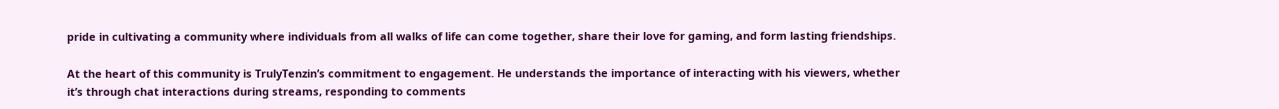pride in cultivating a community where individuals from all walks of life can come together, share their love for gaming, and form lasting friendships.

At the heart of this community is TrulyTenzin’s commitment to engagement. He understands the importance of interacting with his viewers, whether it’s through chat interactions during streams, responding to comments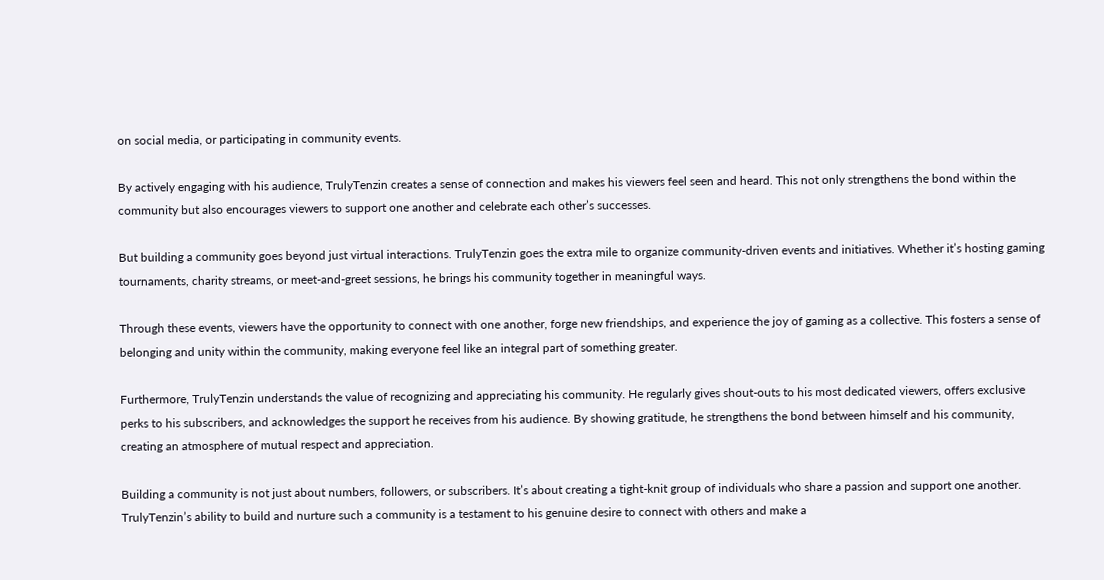on social media, or participating in community events.

By actively engaging with his audience, TrulyTenzin creates a sense of connection and makes his viewers feel seen and heard. This not only strengthens the bond within the community but also encourages viewers to support one another and celebrate each other’s successes.

But building a community goes beyond just virtual interactions. TrulyTenzin goes the extra mile to organize community-driven events and initiatives. Whether it’s hosting gaming tournaments, charity streams, or meet-and-greet sessions, he brings his community together in meaningful ways.

Through these events, viewers have the opportunity to connect with one another, forge new friendships, and experience the joy of gaming as a collective. This fosters a sense of belonging and unity within the community, making everyone feel like an integral part of something greater.

Furthermore, TrulyTenzin understands the value of recognizing and appreciating his community. He regularly gives shout-outs to his most dedicated viewers, offers exclusive perks to his subscribers, and acknowledges the support he receives from his audience. By showing gratitude, he strengthens the bond between himself and his community, creating an atmosphere of mutual respect and appreciation.

Building a community is not just about numbers, followers, or subscribers. It’s about creating a tight-knit group of individuals who share a passion and support one another. TrulyTenzin’s ability to build and nurture such a community is a testament to his genuine desire to connect with others and make a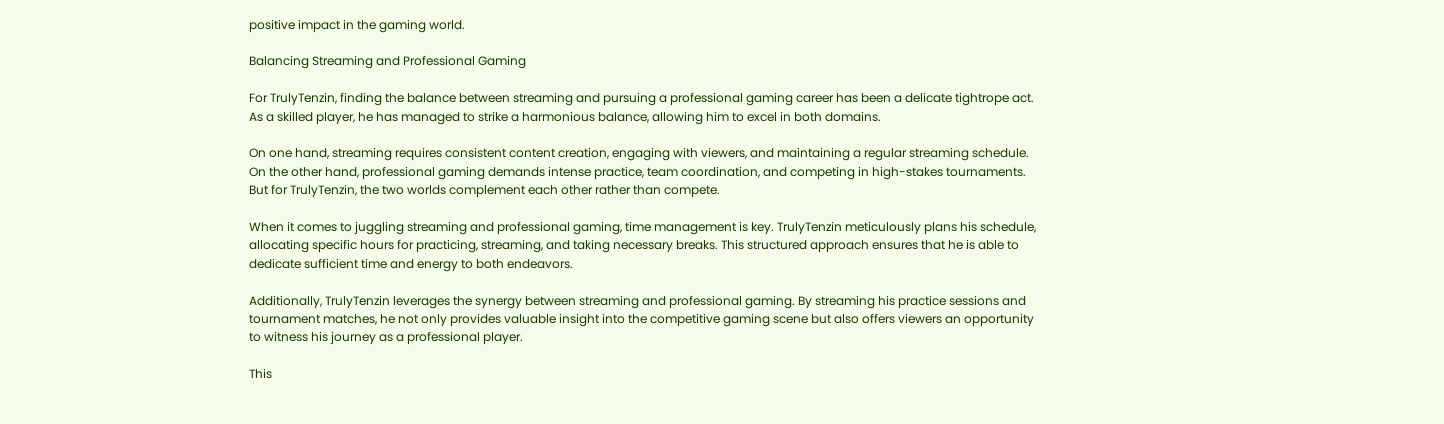positive impact in the gaming world.

Balancing Streaming and Professional Gaming

For TrulyTenzin, finding the balance between streaming and pursuing a professional gaming career has been a delicate tightrope act. As a skilled player, he has managed to strike a harmonious balance, allowing him to excel in both domains.

On one hand, streaming requires consistent content creation, engaging with viewers, and maintaining a regular streaming schedule. On the other hand, professional gaming demands intense practice, team coordination, and competing in high-stakes tournaments. But for TrulyTenzin, the two worlds complement each other rather than compete.

When it comes to juggling streaming and professional gaming, time management is key. TrulyTenzin meticulously plans his schedule, allocating specific hours for practicing, streaming, and taking necessary breaks. This structured approach ensures that he is able to dedicate sufficient time and energy to both endeavors.

Additionally, TrulyTenzin leverages the synergy between streaming and professional gaming. By streaming his practice sessions and tournament matches, he not only provides valuable insight into the competitive gaming scene but also offers viewers an opportunity to witness his journey as a professional player.

This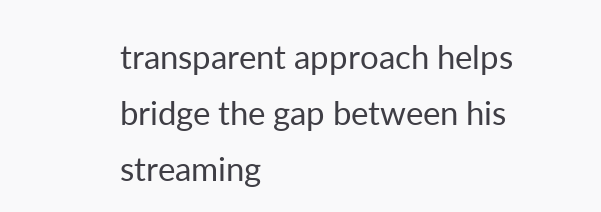transparent approach helps bridge the gap between his streaming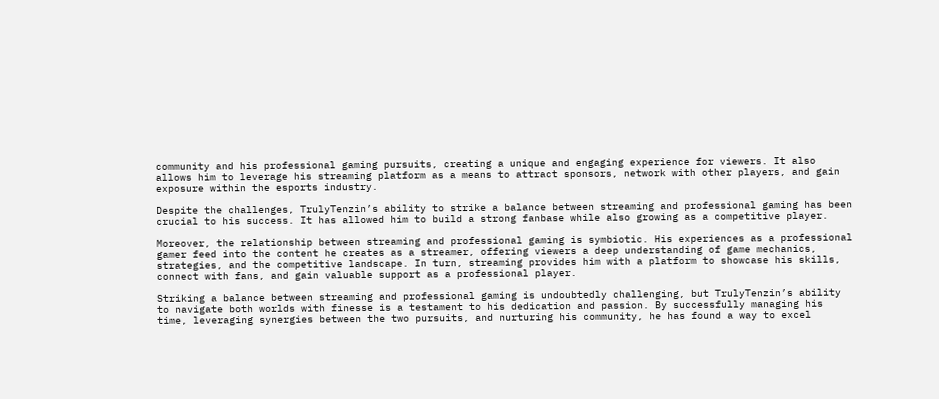community and his professional gaming pursuits, creating a unique and engaging experience for viewers. It also allows him to leverage his streaming platform as a means to attract sponsors, network with other players, and gain exposure within the esports industry.

Despite the challenges, TrulyTenzin’s ability to strike a balance between streaming and professional gaming has been crucial to his success. It has allowed him to build a strong fanbase while also growing as a competitive player.

Moreover, the relationship between streaming and professional gaming is symbiotic. His experiences as a professional gamer feed into the content he creates as a streamer, offering viewers a deep understanding of game mechanics, strategies, and the competitive landscape. In turn, streaming provides him with a platform to showcase his skills, connect with fans, and gain valuable support as a professional player.

Striking a balance between streaming and professional gaming is undoubtedly challenging, but TrulyTenzin’s ability to navigate both worlds with finesse is a testament to his dedication and passion. By successfully managing his time, leveraging synergies between the two pursuits, and nurturing his community, he has found a way to excel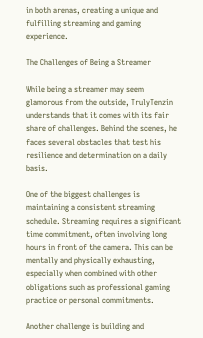in both arenas, creating a unique and fulfilling streaming and gaming experience.

The Challenges of Being a Streamer

While being a streamer may seem glamorous from the outside, TrulyTenzin understands that it comes with its fair share of challenges. Behind the scenes, he faces several obstacles that test his resilience and determination on a daily basis.

One of the biggest challenges is maintaining a consistent streaming schedule. Streaming requires a significant time commitment, often involving long hours in front of the camera. This can be mentally and physically exhausting, especially when combined with other obligations such as professional gaming practice or personal commitments.

Another challenge is building and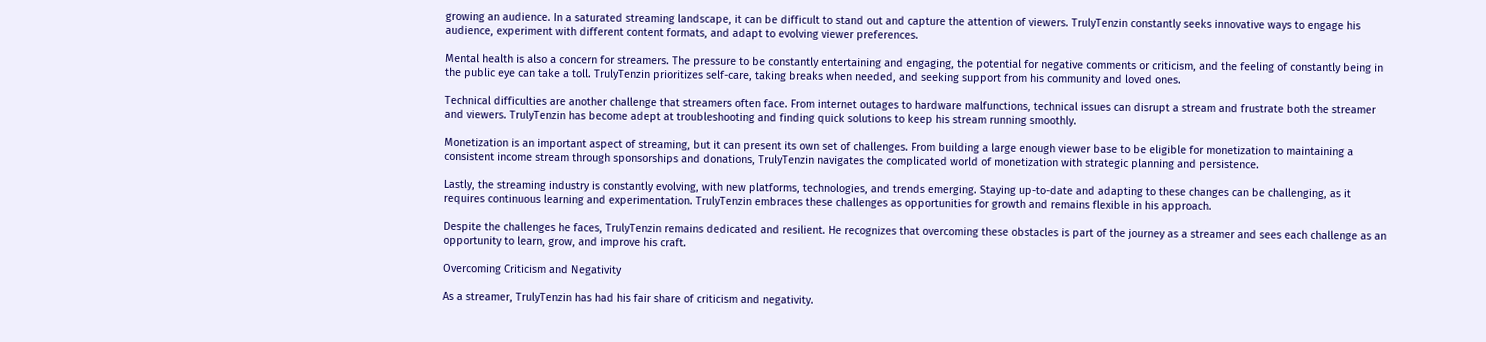growing an audience. In a saturated streaming landscape, it can be difficult to stand out and capture the attention of viewers. TrulyTenzin constantly seeks innovative ways to engage his audience, experiment with different content formats, and adapt to evolving viewer preferences.

Mental health is also a concern for streamers. The pressure to be constantly entertaining and engaging, the potential for negative comments or criticism, and the feeling of constantly being in the public eye can take a toll. TrulyTenzin prioritizes self-care, taking breaks when needed, and seeking support from his community and loved ones.

Technical difficulties are another challenge that streamers often face. From internet outages to hardware malfunctions, technical issues can disrupt a stream and frustrate both the streamer and viewers. TrulyTenzin has become adept at troubleshooting and finding quick solutions to keep his stream running smoothly.

Monetization is an important aspect of streaming, but it can present its own set of challenges. From building a large enough viewer base to be eligible for monetization to maintaining a consistent income stream through sponsorships and donations, TrulyTenzin navigates the complicated world of monetization with strategic planning and persistence.

Lastly, the streaming industry is constantly evolving, with new platforms, technologies, and trends emerging. Staying up-to-date and adapting to these changes can be challenging, as it requires continuous learning and experimentation. TrulyTenzin embraces these challenges as opportunities for growth and remains flexible in his approach.

Despite the challenges he faces, TrulyTenzin remains dedicated and resilient. He recognizes that overcoming these obstacles is part of the journey as a streamer and sees each challenge as an opportunity to learn, grow, and improve his craft.

Overcoming Criticism and Negativity

As a streamer, TrulyTenzin has had his fair share of criticism and negativity.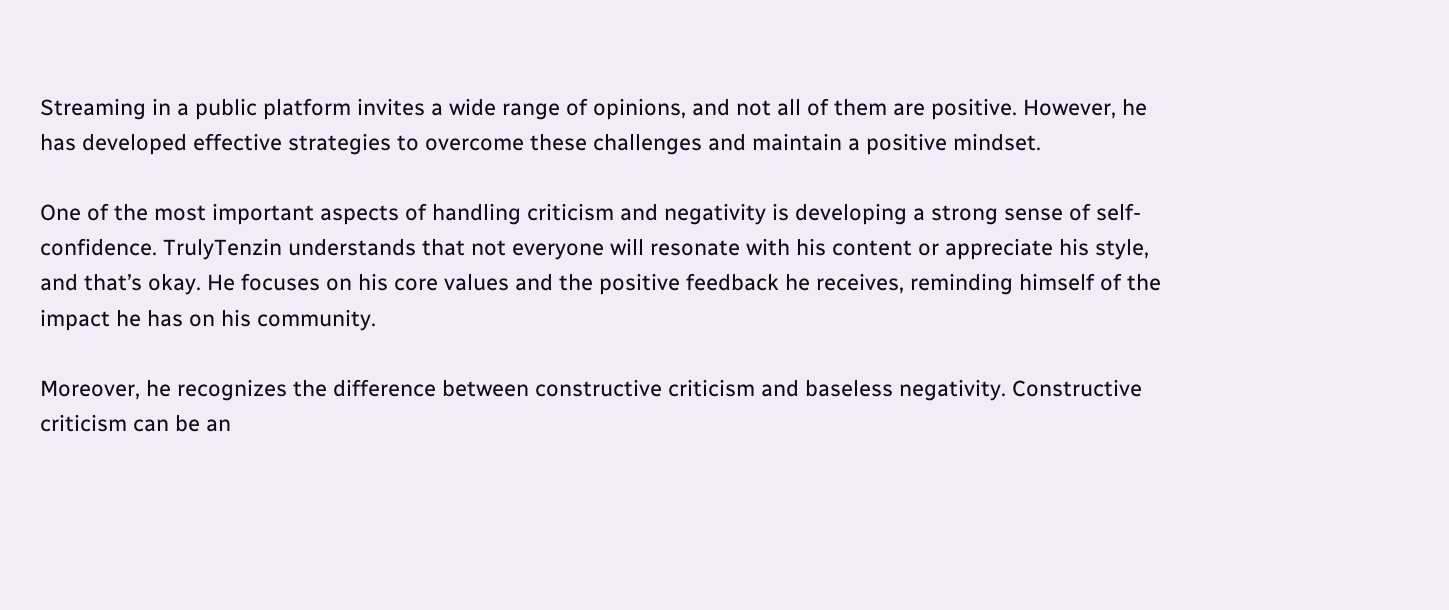Streaming in a public platform invites a wide range of opinions, and not all of them are positive. However, he has developed effective strategies to overcome these challenges and maintain a positive mindset.

One of the most important aspects of handling criticism and negativity is developing a strong sense of self-confidence. TrulyTenzin understands that not everyone will resonate with his content or appreciate his style, and that’s okay. He focuses on his core values and the positive feedback he receives, reminding himself of the impact he has on his community.

Moreover, he recognizes the difference between constructive criticism and baseless negativity. Constructive criticism can be an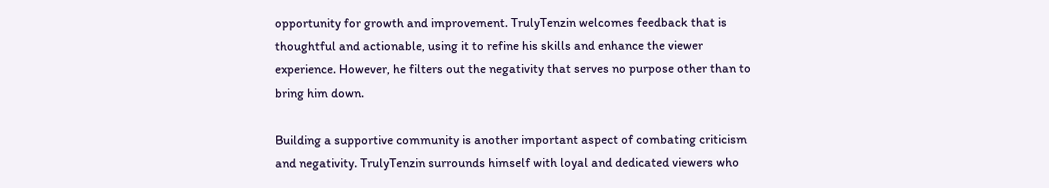opportunity for growth and improvement. TrulyTenzin welcomes feedback that is thoughtful and actionable, using it to refine his skills and enhance the viewer experience. However, he filters out the negativity that serves no purpose other than to bring him down.

Building a supportive community is another important aspect of combating criticism and negativity. TrulyTenzin surrounds himself with loyal and dedicated viewers who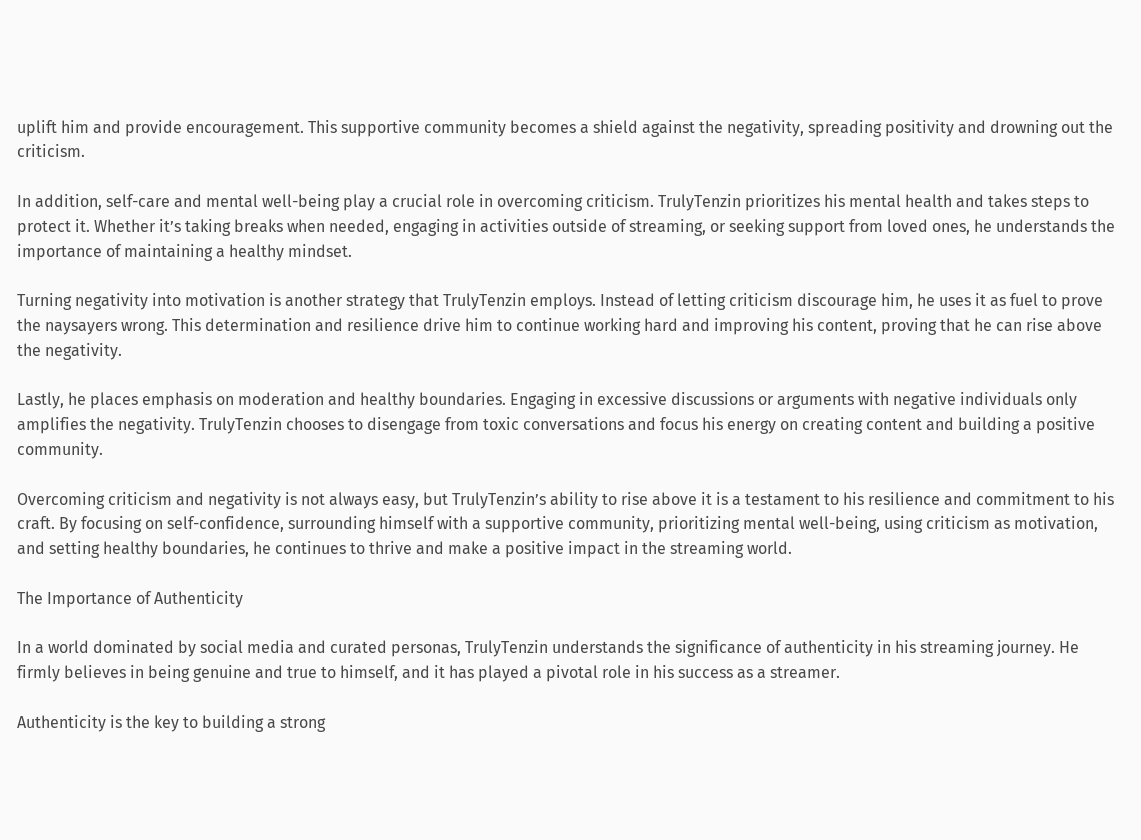uplift him and provide encouragement. This supportive community becomes a shield against the negativity, spreading positivity and drowning out the criticism.

In addition, self-care and mental well-being play a crucial role in overcoming criticism. TrulyTenzin prioritizes his mental health and takes steps to protect it. Whether it’s taking breaks when needed, engaging in activities outside of streaming, or seeking support from loved ones, he understands the importance of maintaining a healthy mindset.

Turning negativity into motivation is another strategy that TrulyTenzin employs. Instead of letting criticism discourage him, he uses it as fuel to prove the naysayers wrong. This determination and resilience drive him to continue working hard and improving his content, proving that he can rise above the negativity.

Lastly, he places emphasis on moderation and healthy boundaries. Engaging in excessive discussions or arguments with negative individuals only amplifies the negativity. TrulyTenzin chooses to disengage from toxic conversations and focus his energy on creating content and building a positive community.

Overcoming criticism and negativity is not always easy, but TrulyTenzin’s ability to rise above it is a testament to his resilience and commitment to his craft. By focusing on self-confidence, surrounding himself with a supportive community, prioritizing mental well-being, using criticism as motivation, and setting healthy boundaries, he continues to thrive and make a positive impact in the streaming world.

The Importance of Authenticity

In a world dominated by social media and curated personas, TrulyTenzin understands the significance of authenticity in his streaming journey. He firmly believes in being genuine and true to himself, and it has played a pivotal role in his success as a streamer.

Authenticity is the key to building a strong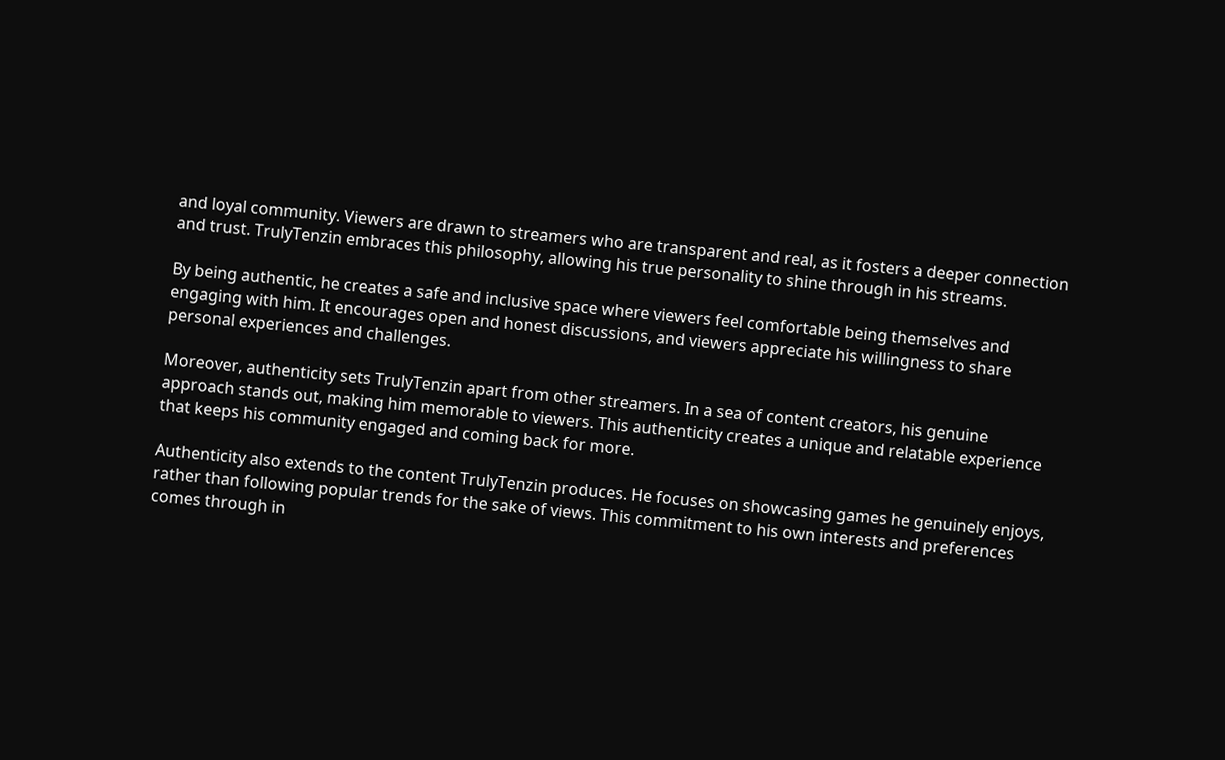and loyal community. Viewers are drawn to streamers who are transparent and real, as it fosters a deeper connection and trust. TrulyTenzin embraces this philosophy, allowing his true personality to shine through in his streams.

By being authentic, he creates a safe and inclusive space where viewers feel comfortable being themselves and engaging with him. It encourages open and honest discussions, and viewers appreciate his willingness to share personal experiences and challenges.

Moreover, authenticity sets TrulyTenzin apart from other streamers. In a sea of content creators, his genuine approach stands out, making him memorable to viewers. This authenticity creates a unique and relatable experience that keeps his community engaged and coming back for more.

Authenticity also extends to the content TrulyTenzin produces. He focuses on showcasing games he genuinely enjoys, rather than following popular trends for the sake of views. This commitment to his own interests and preferences comes through in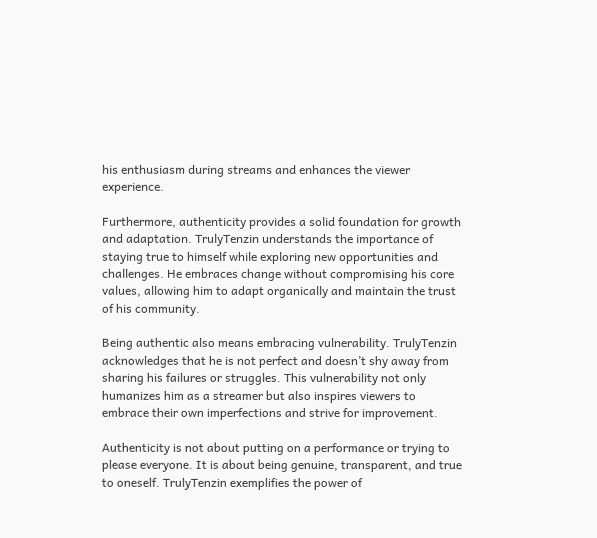his enthusiasm during streams and enhances the viewer experience.

Furthermore, authenticity provides a solid foundation for growth and adaptation. TrulyTenzin understands the importance of staying true to himself while exploring new opportunities and challenges. He embraces change without compromising his core values, allowing him to adapt organically and maintain the trust of his community.

Being authentic also means embracing vulnerability. TrulyTenzin acknowledges that he is not perfect and doesn’t shy away from sharing his failures or struggles. This vulnerability not only humanizes him as a streamer but also inspires viewers to embrace their own imperfections and strive for improvement.

Authenticity is not about putting on a performance or trying to please everyone. It is about being genuine, transparent, and true to oneself. TrulyTenzin exemplifies the power of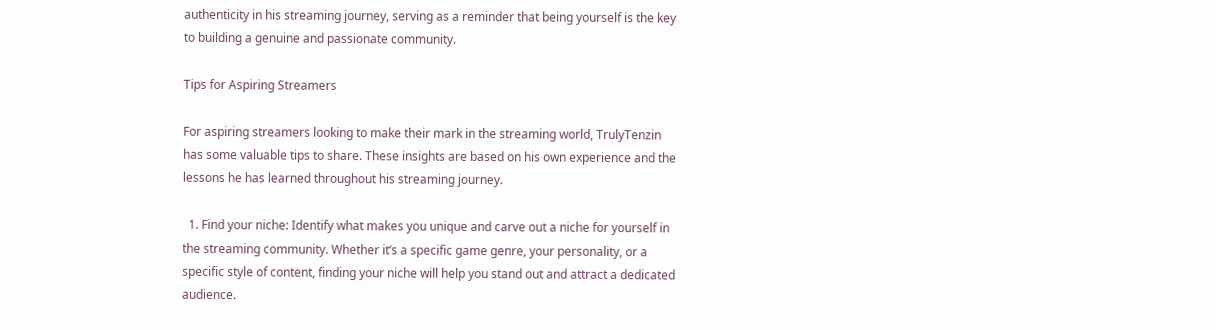authenticity in his streaming journey, serving as a reminder that being yourself is the key to building a genuine and passionate community.

Tips for Aspiring Streamers

For aspiring streamers looking to make their mark in the streaming world, TrulyTenzin has some valuable tips to share. These insights are based on his own experience and the lessons he has learned throughout his streaming journey.

  1. Find your niche: Identify what makes you unique and carve out a niche for yourself in the streaming community. Whether it’s a specific game genre, your personality, or a specific style of content, finding your niche will help you stand out and attract a dedicated audience.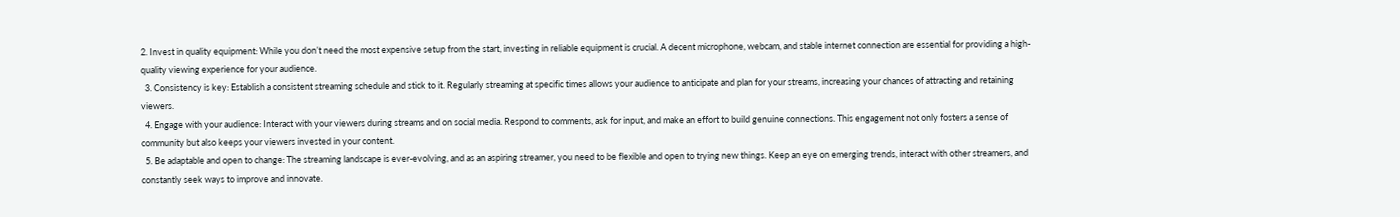2. Invest in quality equipment: While you don’t need the most expensive setup from the start, investing in reliable equipment is crucial. A decent microphone, webcam, and stable internet connection are essential for providing a high-quality viewing experience for your audience.
  3. Consistency is key: Establish a consistent streaming schedule and stick to it. Regularly streaming at specific times allows your audience to anticipate and plan for your streams, increasing your chances of attracting and retaining viewers.
  4. Engage with your audience: Interact with your viewers during streams and on social media. Respond to comments, ask for input, and make an effort to build genuine connections. This engagement not only fosters a sense of community but also keeps your viewers invested in your content.
  5. Be adaptable and open to change: The streaming landscape is ever-evolving, and as an aspiring streamer, you need to be flexible and open to trying new things. Keep an eye on emerging trends, interact with other streamers, and constantly seek ways to improve and innovate.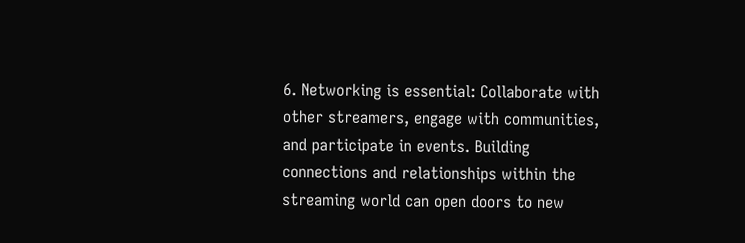6. Networking is essential: Collaborate with other streamers, engage with communities, and participate in events. Building connections and relationships within the streaming world can open doors to new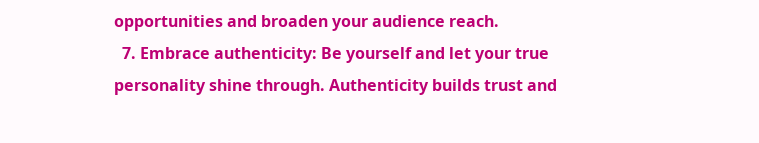opportunities and broaden your audience reach.
  7. Embrace authenticity: Be yourself and let your true personality shine through. Authenticity builds trust and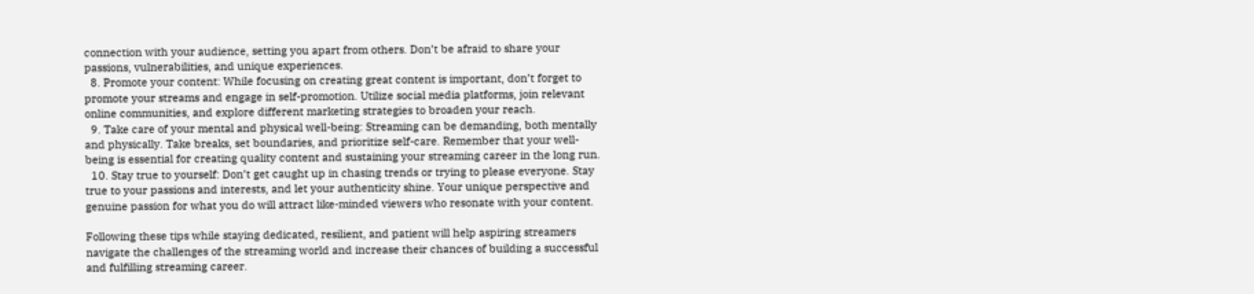connection with your audience, setting you apart from others. Don’t be afraid to share your passions, vulnerabilities, and unique experiences.
  8. Promote your content: While focusing on creating great content is important, don’t forget to promote your streams and engage in self-promotion. Utilize social media platforms, join relevant online communities, and explore different marketing strategies to broaden your reach.
  9. Take care of your mental and physical well-being: Streaming can be demanding, both mentally and physically. Take breaks, set boundaries, and prioritize self-care. Remember that your well-being is essential for creating quality content and sustaining your streaming career in the long run.
  10. Stay true to yourself: Don’t get caught up in chasing trends or trying to please everyone. Stay true to your passions and interests, and let your authenticity shine. Your unique perspective and genuine passion for what you do will attract like-minded viewers who resonate with your content.

Following these tips while staying dedicated, resilient, and patient will help aspiring streamers navigate the challenges of the streaming world and increase their chances of building a successful and fulfilling streaming career.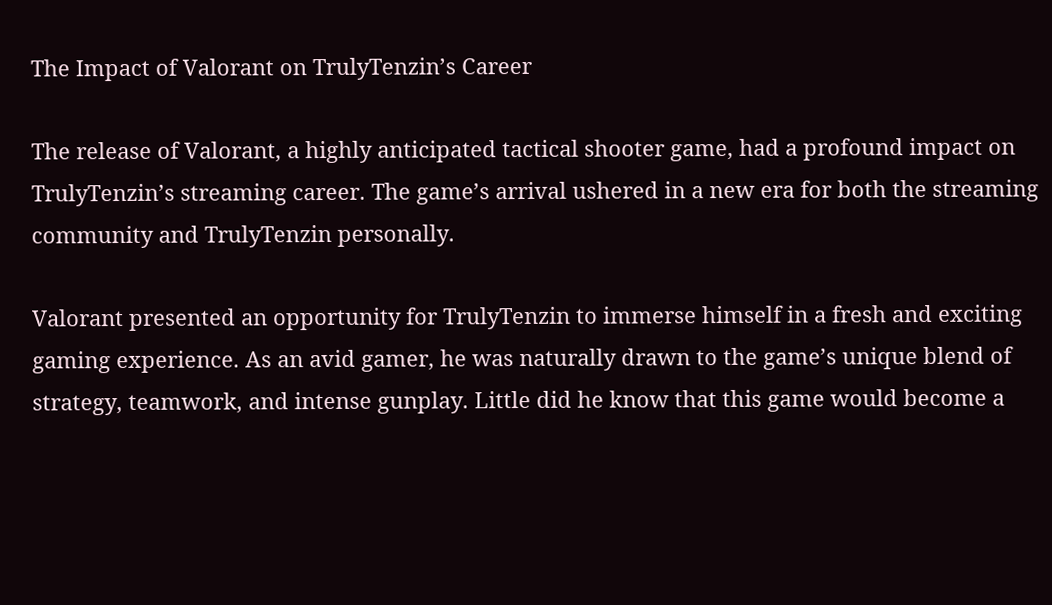The Impact of Valorant on TrulyTenzin’s Career

The release of Valorant, a highly anticipated tactical shooter game, had a profound impact on TrulyTenzin’s streaming career. The game’s arrival ushered in a new era for both the streaming community and TrulyTenzin personally.

Valorant presented an opportunity for TrulyTenzin to immerse himself in a fresh and exciting gaming experience. As an avid gamer, he was naturally drawn to the game’s unique blend of strategy, teamwork, and intense gunplay. Little did he know that this game would become a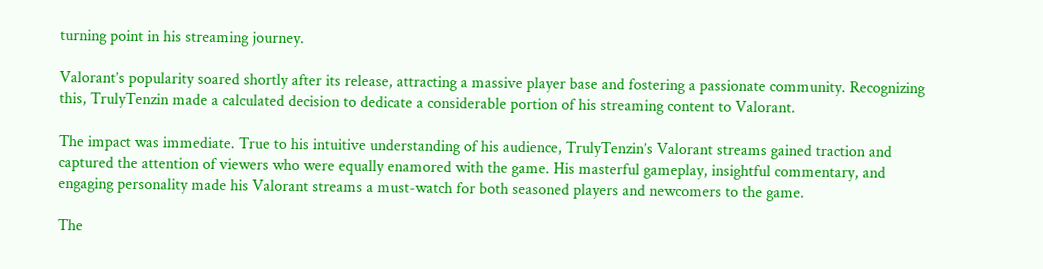turning point in his streaming journey.

Valorant’s popularity soared shortly after its release, attracting a massive player base and fostering a passionate community. Recognizing this, TrulyTenzin made a calculated decision to dedicate a considerable portion of his streaming content to Valorant.

The impact was immediate. True to his intuitive understanding of his audience, TrulyTenzin’s Valorant streams gained traction and captured the attention of viewers who were equally enamored with the game. His masterful gameplay, insightful commentary, and engaging personality made his Valorant streams a must-watch for both seasoned players and newcomers to the game.

The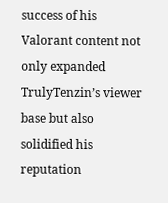success of his Valorant content not only expanded TrulyTenzin’s viewer base but also solidified his reputation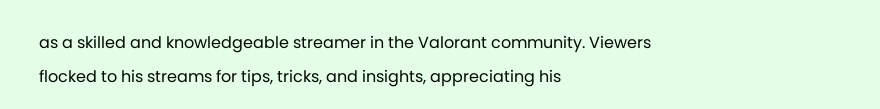as a skilled and knowledgeable streamer in the Valorant community. Viewers flocked to his streams for tips, tricks, and insights, appreciating his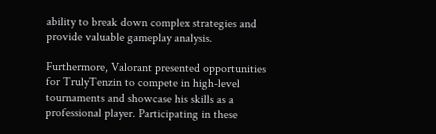ability to break down complex strategies and provide valuable gameplay analysis.

Furthermore, Valorant presented opportunities for TrulyTenzin to compete in high-level tournaments and showcase his skills as a professional player. Participating in these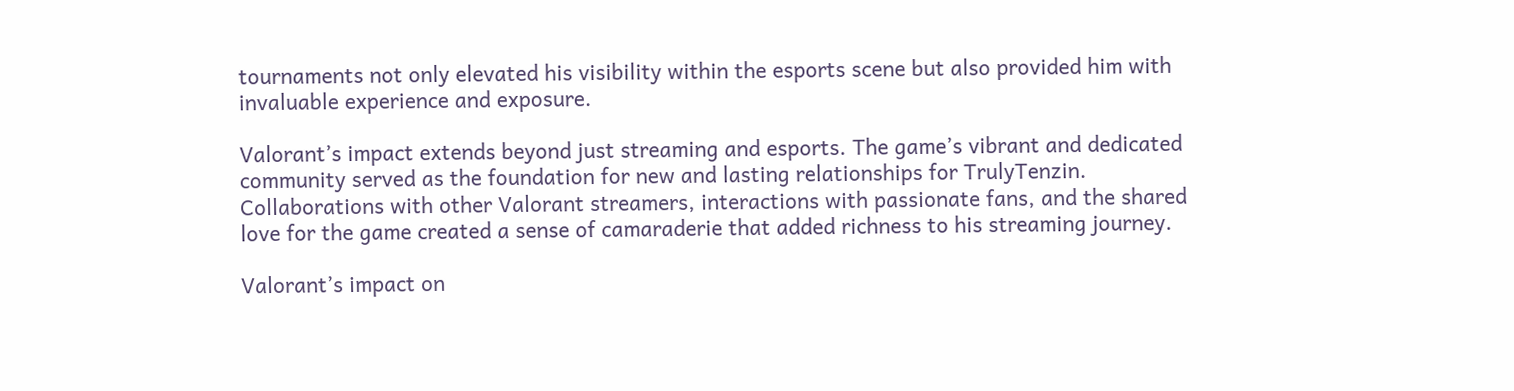tournaments not only elevated his visibility within the esports scene but also provided him with invaluable experience and exposure.

Valorant’s impact extends beyond just streaming and esports. The game’s vibrant and dedicated community served as the foundation for new and lasting relationships for TrulyTenzin. Collaborations with other Valorant streamers, interactions with passionate fans, and the shared love for the game created a sense of camaraderie that added richness to his streaming journey.

Valorant’s impact on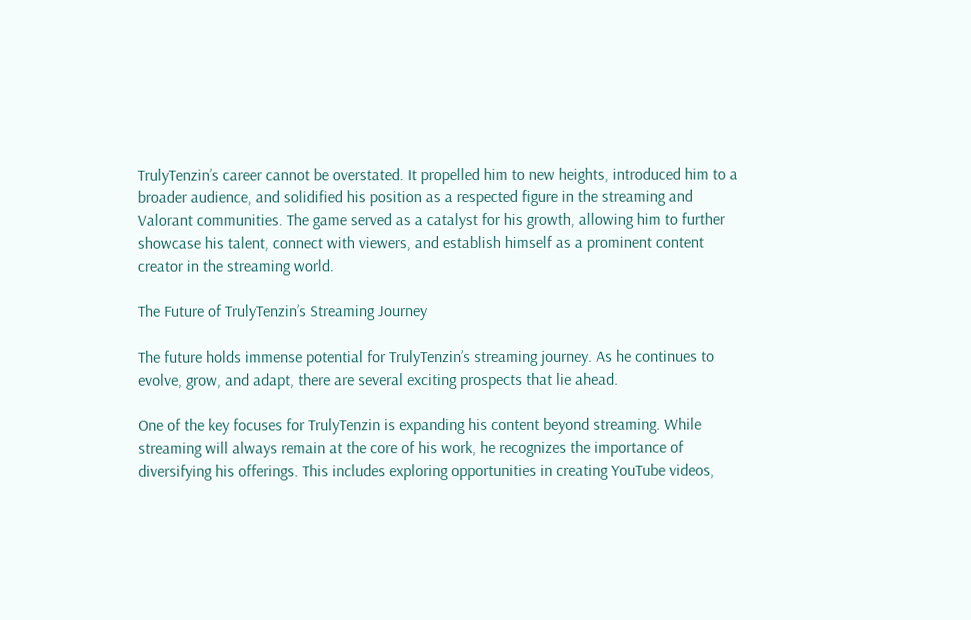TrulyTenzin’s career cannot be overstated. It propelled him to new heights, introduced him to a broader audience, and solidified his position as a respected figure in the streaming and Valorant communities. The game served as a catalyst for his growth, allowing him to further showcase his talent, connect with viewers, and establish himself as a prominent content creator in the streaming world.

The Future of TrulyTenzin’s Streaming Journey

The future holds immense potential for TrulyTenzin’s streaming journey. As he continues to evolve, grow, and adapt, there are several exciting prospects that lie ahead.

One of the key focuses for TrulyTenzin is expanding his content beyond streaming. While streaming will always remain at the core of his work, he recognizes the importance of diversifying his offerings. This includes exploring opportunities in creating YouTube videos,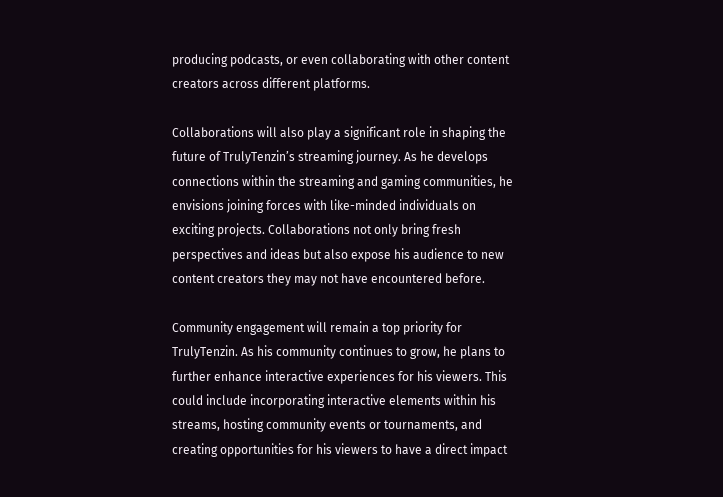producing podcasts, or even collaborating with other content creators across different platforms.

Collaborations will also play a significant role in shaping the future of TrulyTenzin’s streaming journey. As he develops connections within the streaming and gaming communities, he envisions joining forces with like-minded individuals on exciting projects. Collaborations not only bring fresh perspectives and ideas but also expose his audience to new content creators they may not have encountered before.

Community engagement will remain a top priority for TrulyTenzin. As his community continues to grow, he plans to further enhance interactive experiences for his viewers. This could include incorporating interactive elements within his streams, hosting community events or tournaments, and creating opportunities for his viewers to have a direct impact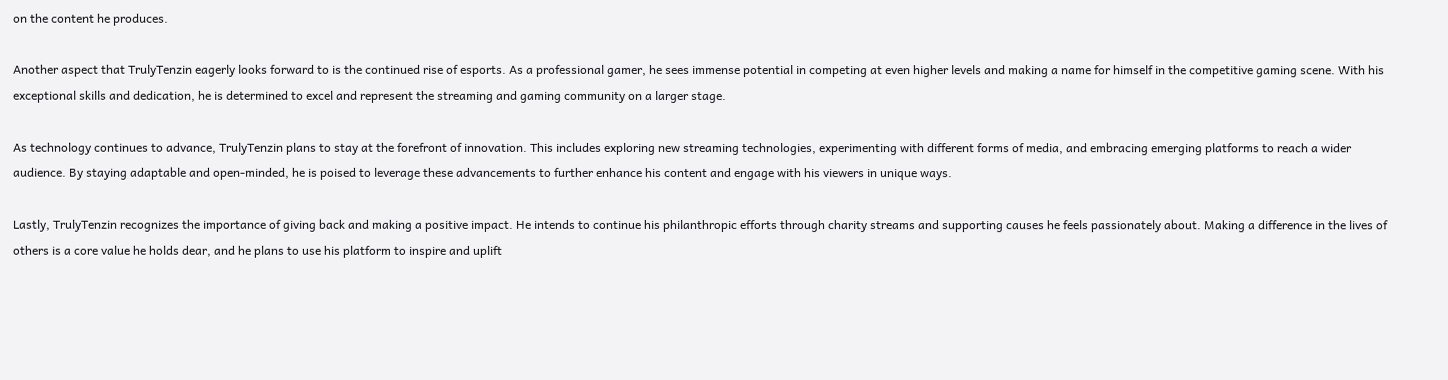on the content he produces.

Another aspect that TrulyTenzin eagerly looks forward to is the continued rise of esports. As a professional gamer, he sees immense potential in competing at even higher levels and making a name for himself in the competitive gaming scene. With his exceptional skills and dedication, he is determined to excel and represent the streaming and gaming community on a larger stage.

As technology continues to advance, TrulyTenzin plans to stay at the forefront of innovation. This includes exploring new streaming technologies, experimenting with different forms of media, and embracing emerging platforms to reach a wider audience. By staying adaptable and open-minded, he is poised to leverage these advancements to further enhance his content and engage with his viewers in unique ways.

Lastly, TrulyTenzin recognizes the importance of giving back and making a positive impact. He intends to continue his philanthropic efforts through charity streams and supporting causes he feels passionately about. Making a difference in the lives of others is a core value he holds dear, and he plans to use his platform to inspire and uplift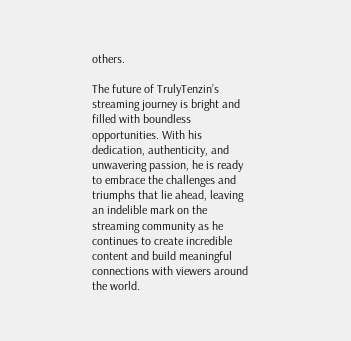others.

The future of TrulyTenzin’s streaming journey is bright and filled with boundless opportunities. With his dedication, authenticity, and unwavering passion, he is ready to embrace the challenges and triumphs that lie ahead, leaving an indelible mark on the streaming community as he continues to create incredible content and build meaningful connections with viewers around the world.